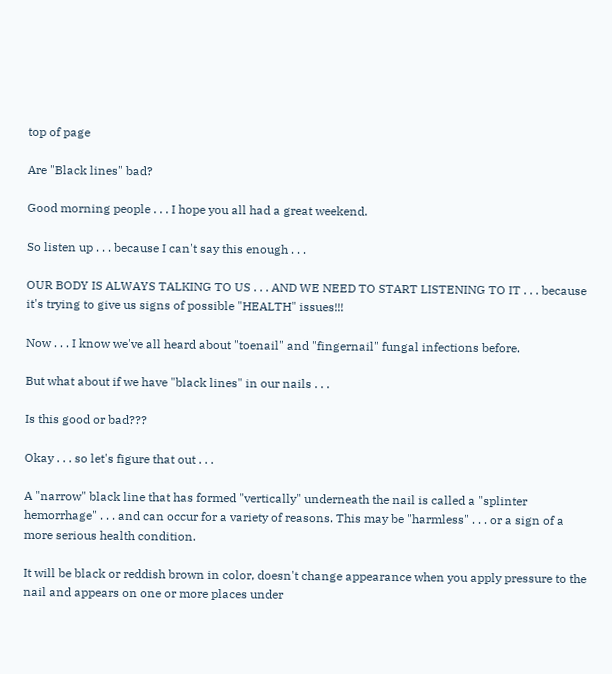top of page

Are "Black lines" bad?

Good morning people . . . I hope you all had a great weekend.

So listen up . . . because I can't say this enough . . .

OUR BODY IS ALWAYS TALKING TO US . . . AND WE NEED TO START LISTENING TO IT . . . because it's trying to give us signs of possible "HEALTH" issues!!!

Now . . . I know we've all heard about "toenail" and "fingernail" fungal infections before.

But what about if we have "black lines" in our nails . . .

Is this good or bad???

Okay . . . so let's figure that out . . .

A "narrow" black line that has formed "vertically" underneath the nail is called a "splinter hemorrhage" . . . and can occur for a variety of reasons. This may be "harmless" . . . or a sign of a more serious health condition.

It will be black or reddish brown in color, doesn't change appearance when you apply pressure to the nail and appears on one or more places under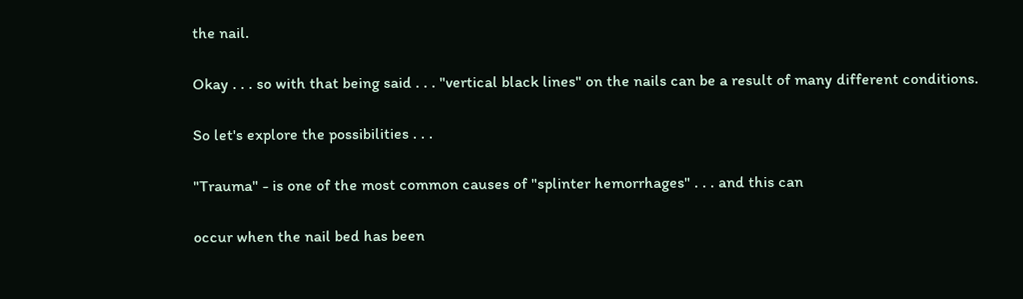the nail.

Okay . . . so with that being said . . . "vertical black lines" on the nails can be a result of many different conditions.

So let's explore the possibilities . . .

"Trauma" - is one of the most common causes of "splinter hemorrhages" . . . and this can

occur when the nail bed has been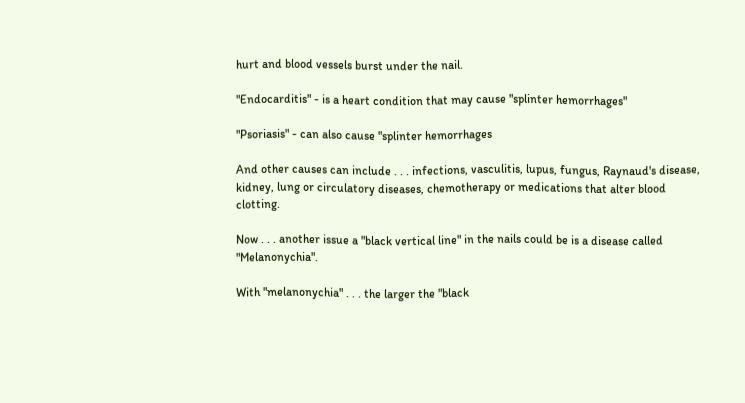hurt and blood vessels burst under the nail.

"Endocarditis" - is a heart condition that may cause "splinter hemorrhages"

"Psoriasis" - can also cause "splinter hemorrhages

And other causes can include . . . infections, vasculitis, lupus, fungus, Raynaud's disease, kidney, lung or circulatory diseases, chemotherapy or medications that alter blood clotting.

Now . . . another issue a "black vertical line" in the nails could be is a disease called "Melanonychia".

With "melanonychia" . . . the larger the "black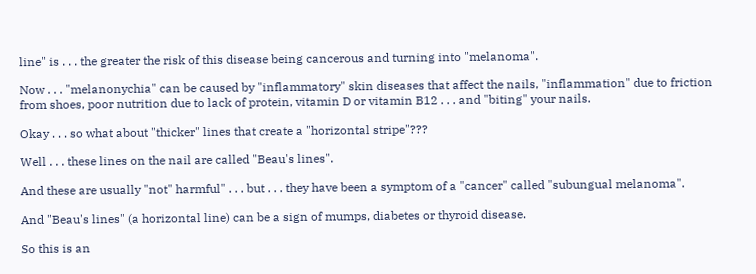line" is . . . the greater the risk of this disease being cancerous and turning into "melanoma".

Now . . . "melanonychia" can be caused by "inflammatory" skin diseases that affect the nails, "inflammation" due to friction from shoes, poor nutrition due to lack of protein, vitamin D or vitamin B12 . . . and "biting" your nails.

Okay . . . so what about "thicker" lines that create a "horizontal stripe"???

Well . . . these lines on the nail are called "Beau's lines".

And these are usually "not" harmful" . . . but . . . they have been a symptom of a "cancer" called "subungual melanoma".

And "Beau's lines" (a horizontal line) can be a sign of mumps, diabetes or thyroid disease.

So this is an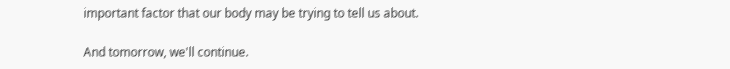important factor that our body may be trying to tell us about.

And tomorrow, we'll continue.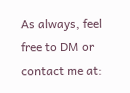As always, feel free to DM or contact me at: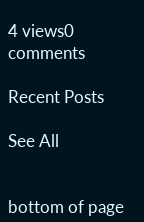4 views0 comments

Recent Posts

See All


bottom of page